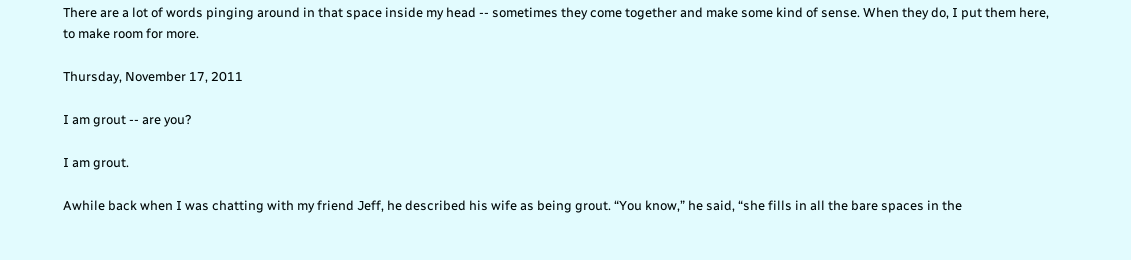There are a lot of words pinging around in that space inside my head -- sometimes they come together and make some kind of sense. When they do, I put them here, to make room for more.

Thursday, November 17, 2011

I am grout -- are you?

I am grout.

Awhile back when I was chatting with my friend Jeff, he described his wife as being grout. “You know,” he said, “she fills in all the bare spaces in the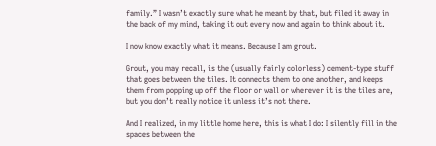family.” I wasn’t exactly sure what he meant by that, but filed it away in the back of my mind, taking it out every now and again to think about it.

I now know exactly what it means. Because I am grout.

Grout, you may recall, is the (usually fairly colorless) cement-type stuff that goes between the tiles. It connects them to one another, and keeps them from popping up off the floor or wall or wherever it is the tiles are, but you don’t really notice it unless it’s not there.

And I realized, in my little home here, this is what I do: I silently fill in the spaces between the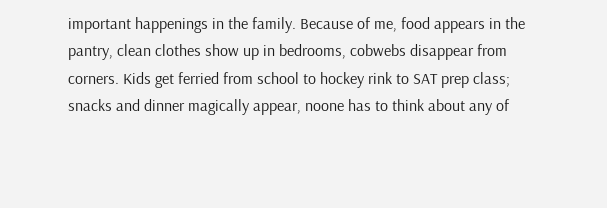important happenings in the family. Because of me, food appears in the pantry, clean clothes show up in bedrooms, cobwebs disappear from corners. Kids get ferried from school to hockey rink to SAT prep class; snacks and dinner magically appear, noone has to think about any of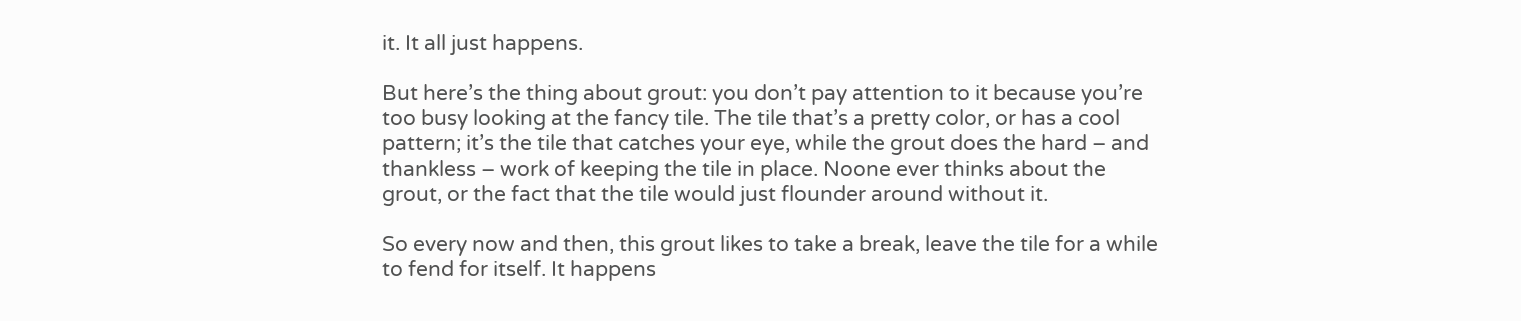it. It all just happens.

But here’s the thing about grout: you don’t pay attention to it because you’re too busy looking at the fancy tile. The tile that’s a pretty color, or has a cool pattern; it’s the tile that catches your eye, while the grout does the hard – and thankless – work of keeping the tile in place. Noone ever thinks about the grout, or the fact that the tile would just flounder around without it.

So every now and then, this grout likes to take a break, leave the tile for a while to fend for itself. It happens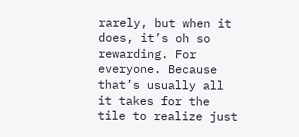rarely, but when it does, it’s oh so rewarding. For everyone. Because that’s usually all it takes for the tile to realize just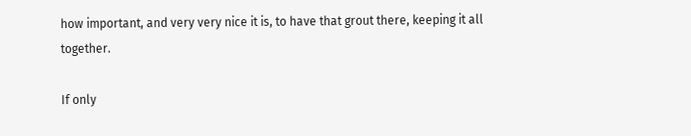how important, and very very nice it is, to have that grout there, keeping it all together.

If only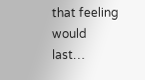that feeling would last…